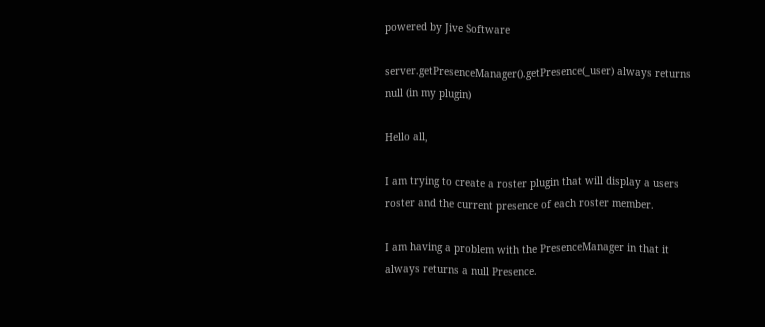powered by Jive Software

server.getPresenceManager().getPresence(_user) always returns null (in my plugin)

Hello all,

I am trying to create a roster plugin that will display a users roster and the current presence of each roster member.

I am having a problem with the PresenceManager in that it always returns a null Presence.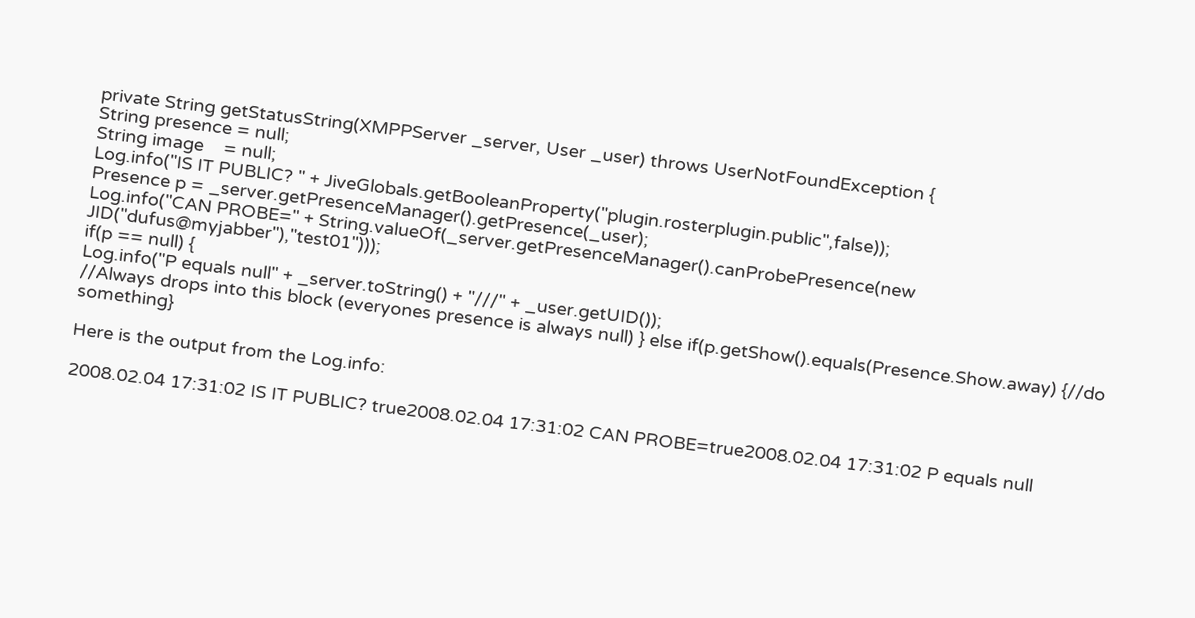private String getStatusString(XMPPServer _server, User _user) throws UserNotFoundException {
String presence = null;
String image    = null;
Log.info("IS IT PUBLIC? " + JiveGlobals.getBooleanProperty("plugin.rosterplugin.public",false));
Presence p = _server.getPresenceManager().getPresence(_user);
Log.info("CAN PROBE=" + String.valueOf(_server.getPresenceManager().canProbePresence(new JID("dufus@myjabber"),"test01")));
if(p == null) {
Log.info("P equals null" + _server.toString() + "///" + _user.getUID());
//Always drops into this block (everyones presence is always null) } else if(p.getShow().equals(Presence.Show.away) {//do something}

Here is the output from the Log.info:

2008.02.04 17:31:02 IS IT PUBLIC? true2008.02.04 17:31:02 CAN PROBE=true2008.02.04 17:31:02 P equals null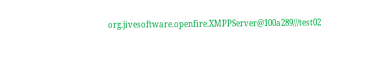org.jivesoftware.openfire.XMPPServer@100a289///test02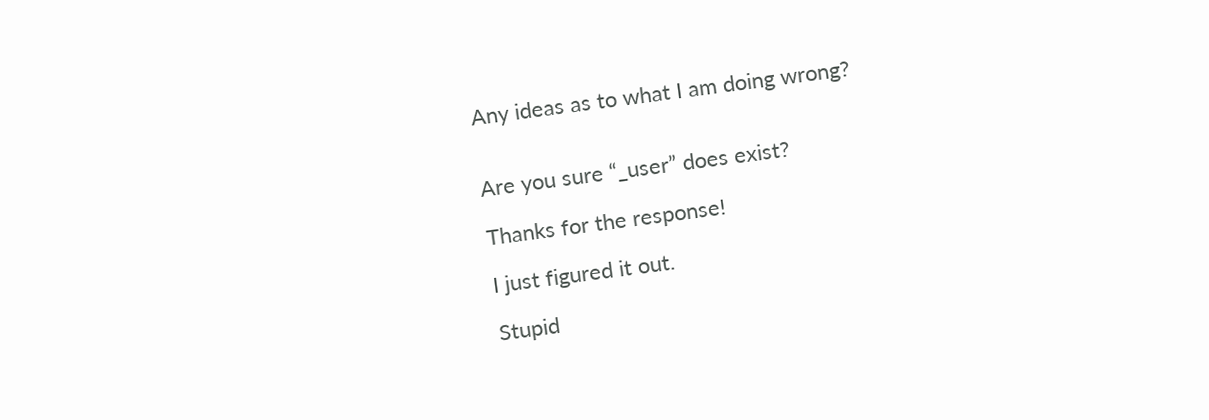Any ideas as to what I am doing wrong?


Are you sure “_user” does exist?

Thanks for the response!

I just figured it out.

Stupid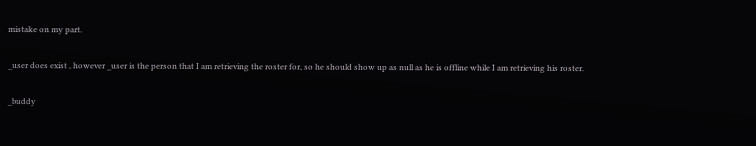mistake on my part.

_user does exist , however _user is the person that I am retrieving the roster for, so he should show up as null as he is offline while I am retrieving his roster.

_buddy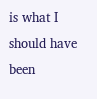is what I should have been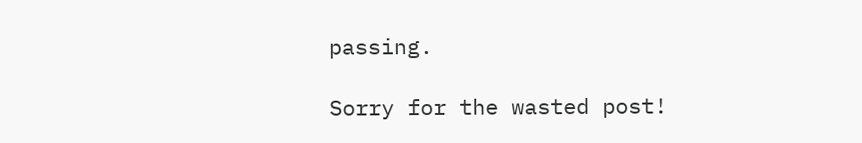passing.

Sorry for the wasted post!